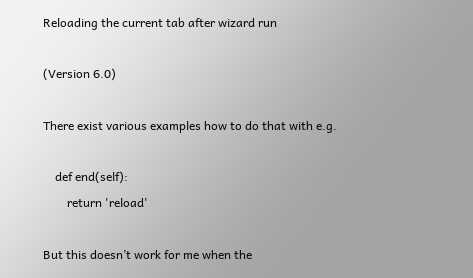Reloading the current tab after wizard run

(Version 6.0)

There exist various examples how to do that with e.g.

    def end(self):
        return 'reload'

But this doesn’t work for me when the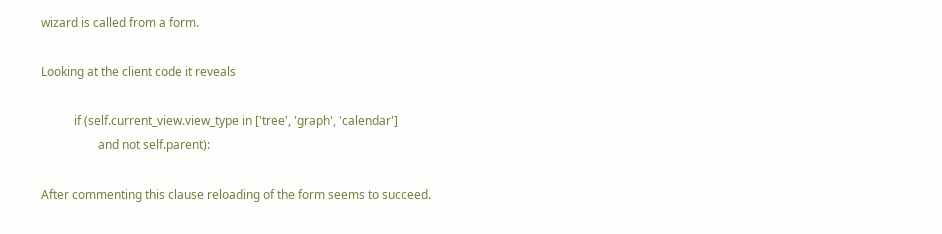wizard is called from a form.

Looking at the client code it reveals

           if (self.current_view.view_type in ['tree', 'graph', 'calendar']
                   and not self.parent):

After commenting this clause reloading of the form seems to succeed.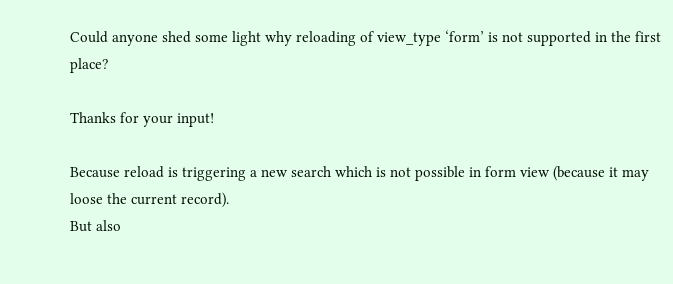Could anyone shed some light why reloading of view_type ‘form’ is not supported in the first place?

Thanks for your input!

Because reload is triggering a new search which is not possible in form view (because it may loose the current record).
But also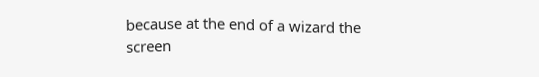because at the end of a wizard the screen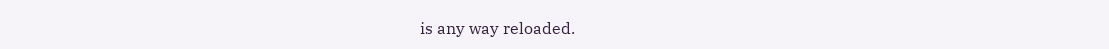is any way reloaded.